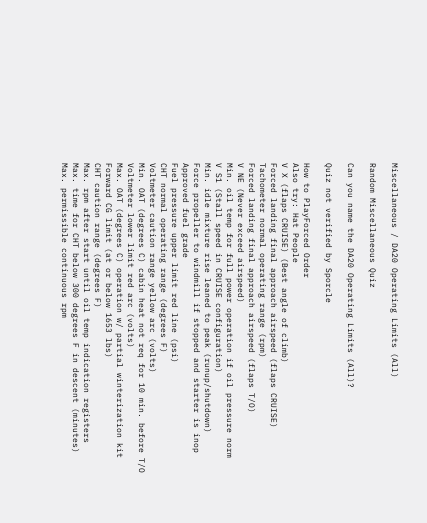Miscellaneous / DA20 Operating Limits (All)

Random Miscellaneous Quiz

Can you name the DA20 Operating Limits (All)?

Quiz not verified by Sporcle

How to PlayForced Order
Also try: Hat People
V X (flaps CRUISE) (Best angle of climb)
Forced landing final approach airspeed (flaps CRUISE)
Tachometer normal operating range (rpm)
Forced landing final approach airspeed (flaps T/O)
V NE (Never exceed airspeed)
Min. oil temp for full power operation if oil pressure norm
V S1 (Stall speed in CRUISE configuration)
Min. idle mixture rise leaned to peak (runup/shutdown)
Force propeller to windmill if stopped and starter is inop
Approved fuel grade
Fuel pressure upper limit red line (psi)
CHT normal operating range (degrees F)
Voltmeter caution range yellow arc (volts)
Min. OAT (degrees C) cabin heat not req for 10 min. before T/O
Voltmeter lower limit red arc (volts)
Max. OAT (degrees C) operation w/ partial winterization kit
Forward CG limit (at or below 1653 lbs)
CHT caution range (degrees F)
Max. rpm after start until oil temp indication registers
Max. time for CHT below 300 degrees F in descent (minutes)
Max. permissible continuous rpm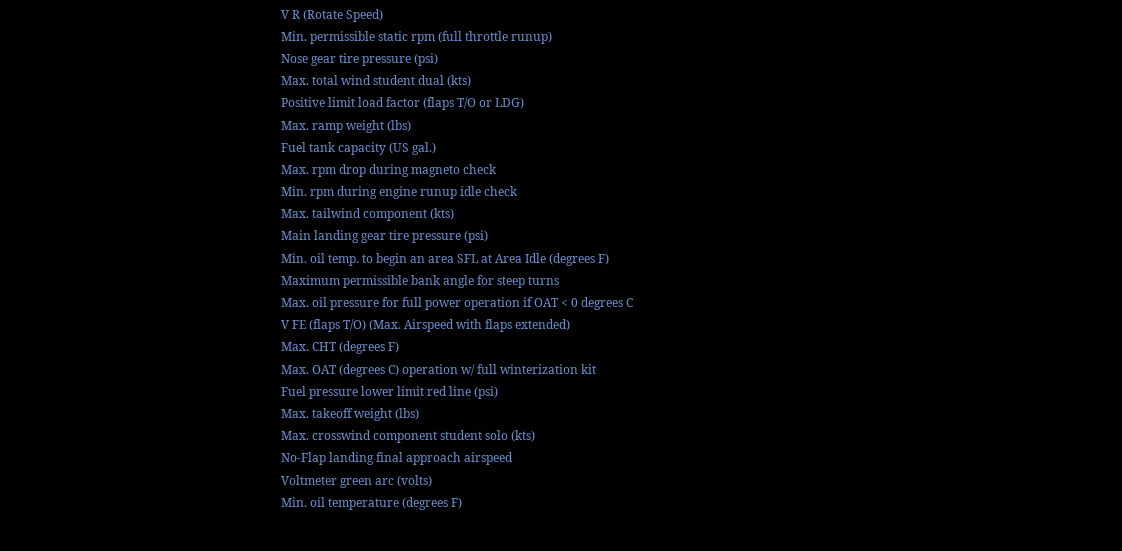V R (Rotate Speed)
Min. permissible static rpm (full throttle runup)
Nose gear tire pressure (psi)
Max. total wind student dual (kts)
Positive limit load factor (flaps T/O or LDG)
Max. ramp weight (lbs)
Fuel tank capacity (US gal.)
Max. rpm drop during magneto check
Min. rpm during engine runup idle check
Max. tailwind component (kts)
Main landing gear tire pressure (psi)
Min. oil temp. to begin an area SFL at Area Idle (degrees F)
Maximum permissible bank angle for steep turns
Max. oil pressure for full power operation if OAT < 0 degrees C
V FE (flaps T/O) (Max. Airspeed with flaps extended)
Max. CHT (degrees F)
Max. OAT (degrees C) operation w/ full winterization kit
Fuel pressure lower limit red line (psi)
Max. takeoff weight (lbs)
Max. crosswind component student solo (kts)
No-Flap landing final approach airspeed
Voltmeter green arc (volts)
Min. oil temperature (degrees F)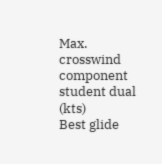Max. crosswind component student dual (kts)
Best glide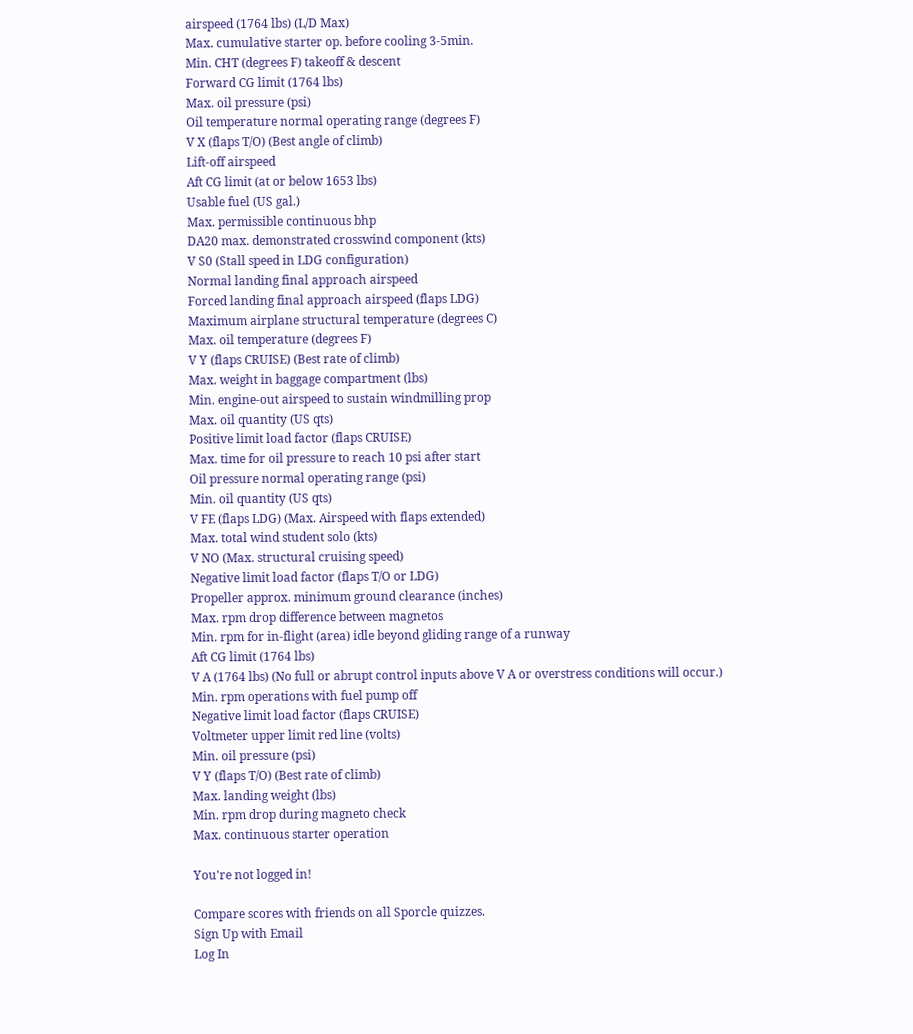airspeed (1764 lbs) (L/D Max)
Max. cumulative starter op. before cooling 3-5min.
Min. CHT (degrees F) takeoff & descent
Forward CG limit (1764 lbs)
Max. oil pressure (psi)
Oil temperature normal operating range (degrees F)
V X (flaps T/O) (Best angle of climb)
Lift-off airspeed
Aft CG limit (at or below 1653 lbs)
Usable fuel (US gal.)
Max. permissible continuous bhp
DA20 max. demonstrated crosswind component (kts)
V S0 (Stall speed in LDG configuration)
Normal landing final approach airspeed
Forced landing final approach airspeed (flaps LDG)
Maximum airplane structural temperature (degrees C)
Max. oil temperature (degrees F)
V Y (flaps CRUISE) (Best rate of climb)
Max. weight in baggage compartment (lbs)
Min. engine-out airspeed to sustain windmilling prop
Max. oil quantity (US qts)
Positive limit load factor (flaps CRUISE)
Max. time for oil pressure to reach 10 psi after start
Oil pressure normal operating range (psi)
Min. oil quantity (US qts)
V FE (flaps LDG) (Max. Airspeed with flaps extended)
Max. total wind student solo (kts)
V NO (Max. structural cruising speed)
Negative limit load factor (flaps T/O or LDG)
Propeller approx. minimum ground clearance (inches)
Max. rpm drop difference between magnetos
Min. rpm for in-flight (area) idle beyond gliding range of a runway
Aft CG limit (1764 lbs)
V A (1764 lbs) (No full or abrupt control inputs above V A or overstress conditions will occur.)
Min. rpm operations with fuel pump off
Negative limit load factor (flaps CRUISE)
Voltmeter upper limit red line (volts)
Min. oil pressure (psi)
V Y (flaps T/O) (Best rate of climb)
Max. landing weight (lbs)
Min. rpm drop during magneto check
Max. continuous starter operation

You're not logged in!

Compare scores with friends on all Sporcle quizzes.
Sign Up with Email
Log In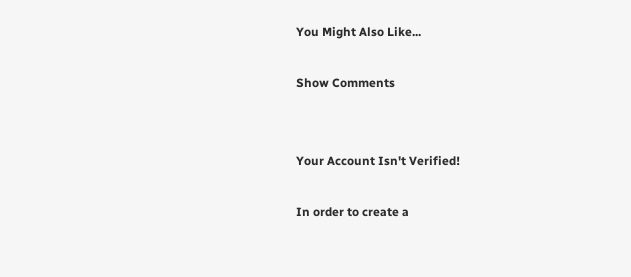You Might Also Like...

Show Comments


Your Account Isn't Verified!

In order to create a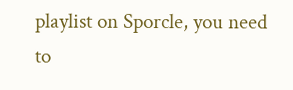playlist on Sporcle, you need to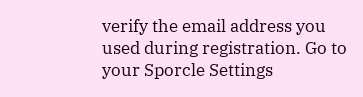verify the email address you used during registration. Go to your Sporcle Settings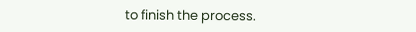to finish the process.